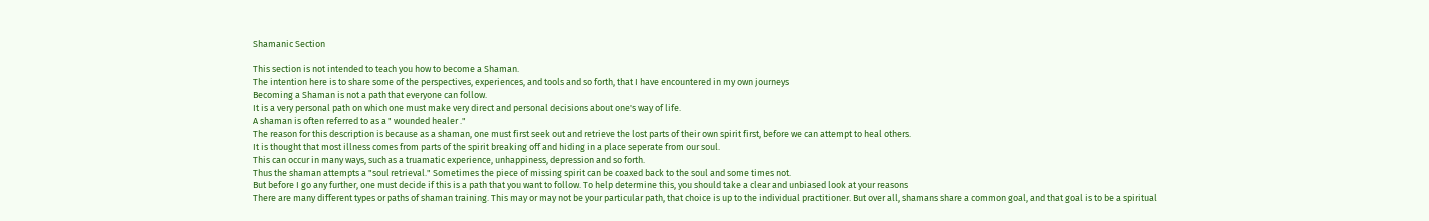Shamanic Section

This section is not intended to teach you how to become a Shaman.
The intention here is to share some of the perspectives, experiences, and tools and so forth, that I have encountered in my own journeys
Becoming a Shaman is not a path that everyone can follow.
It is a very personal path on which one must make very direct and personal decisions about one's way of life.
A shaman is often referred to as a " wounded healer ."
The reason for this description is because as a shaman, one must first seek out and retrieve the lost parts of their own spirit first, before we can attempt to heal others.
It is thought that most illness comes from parts of the spirit breaking off and hiding in a place seperate from our soul.
This can occur in many ways, such as a truamatic experience, unhappiness, depression and so forth.
Thus the shaman attempts a "soul retrieval." Sometimes the piece of missing spirit can be coaxed back to the soul and some times not.
But before I go any further, one must decide if this is a path that you want to follow. To help determine this, you should take a clear and unbiased look at your reasons
There are many different types or paths of shaman training. This may or may not be your particular path, that choice is up to the individual practitioner. But over all, shamans share a common goal, and that goal is to be a spiritual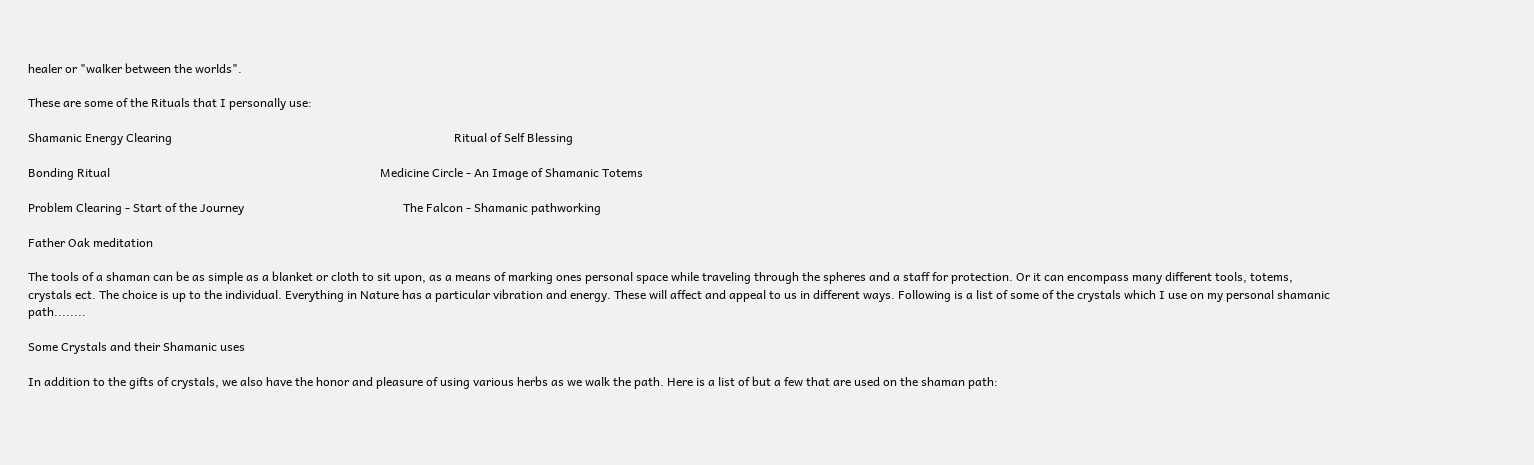healer or "walker between the worlds".

These are some of the Rituals that I personally use:

Shamanic Energy Clearing                                                                                              Ritual of Self Blessing

Bonding Ritual                                                                                          Medicine Circle - An Image of Shamanic Totems

Problem Clearing - Start of the Journey                                                     The Falcon - Shamanic pathworking

Father Oak meditation

The tools of a shaman can be as simple as a blanket or cloth to sit upon, as a means of marking ones personal space while traveling through the spheres and a staff for protection. Or it can encompass many different tools, totems, crystals ect. The choice is up to the individual. Everything in Nature has a particular vibration and energy. These will affect and appeal to us in different ways. Following is a list of some of the crystals which I use on my personal shamanic path........

Some Crystals and their Shamanic uses

In addition to the gifts of crystals, we also have the honor and pleasure of using various herbs as we walk the path. Here is a list of but a few that are used on the shaman path: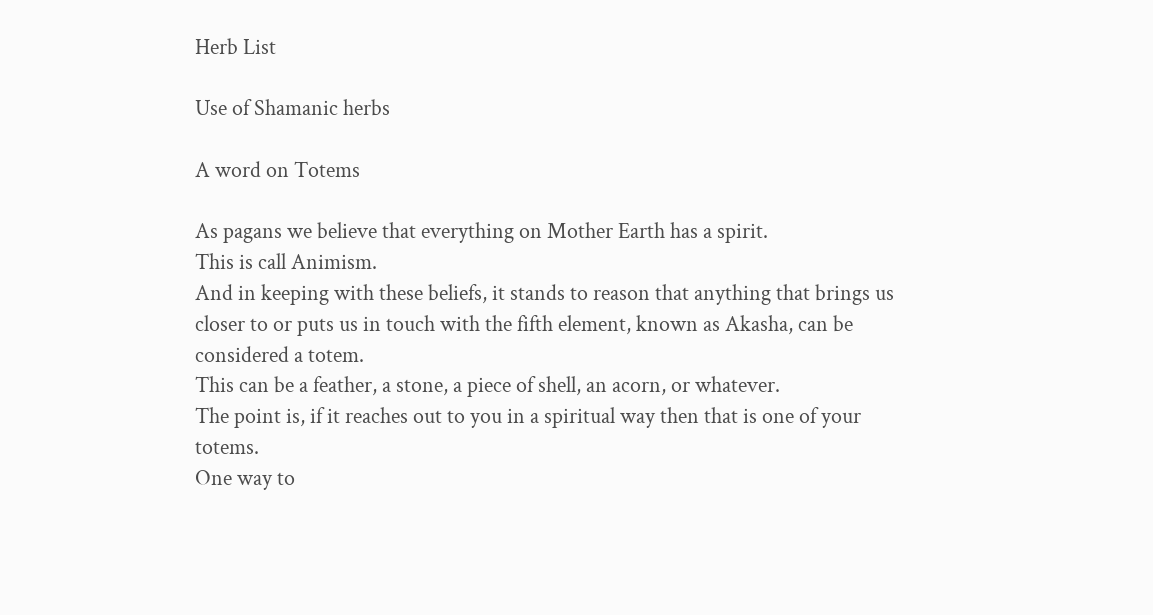Herb List

Use of Shamanic herbs

A word on Totems

As pagans we believe that everything on Mother Earth has a spirit.
This is call Animism.
And in keeping with these beliefs, it stands to reason that anything that brings us closer to or puts us in touch with the fifth element, known as Akasha, can be considered a totem.
This can be a feather, a stone, a piece of shell, an acorn, or whatever.
The point is, if it reaches out to you in a spiritual way then that is one of your totems.
One way to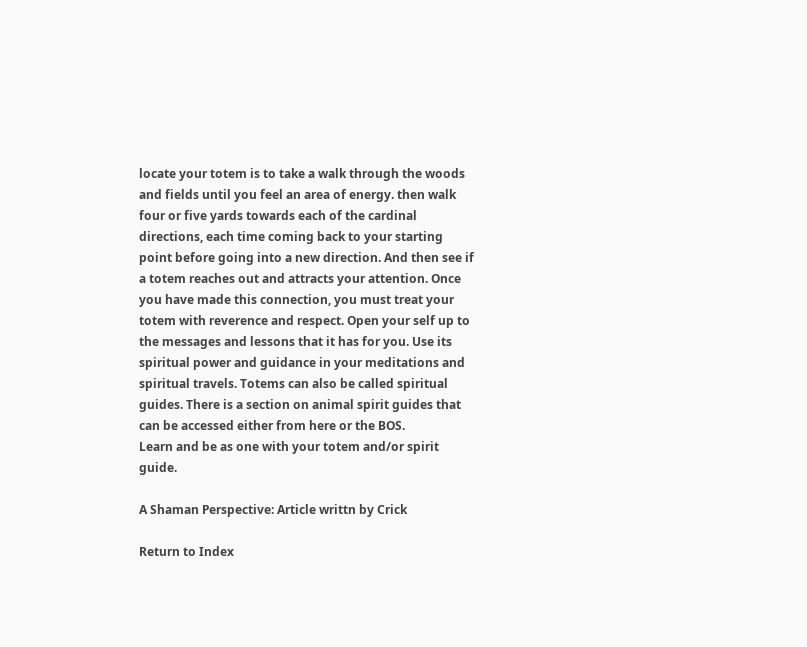locate your totem is to take a walk through the woods and fields until you feel an area of energy. then walk four or five yards towards each of the cardinal directions, each time coming back to your starting point before going into a new direction. And then see if a totem reaches out and attracts your attention. Once you have made this connection, you must treat your totem with reverence and respect. Open your self up to the messages and lessons that it has for you. Use its spiritual power and guidance in your meditations and spiritual travels. Totems can also be called spiritual guides. There is a section on animal spirit guides that can be accessed either from here or the BOS.
Learn and be as one with your totem and/or spirit guide.

A Shaman Perspective: Article writtn by Crick

Return to Index